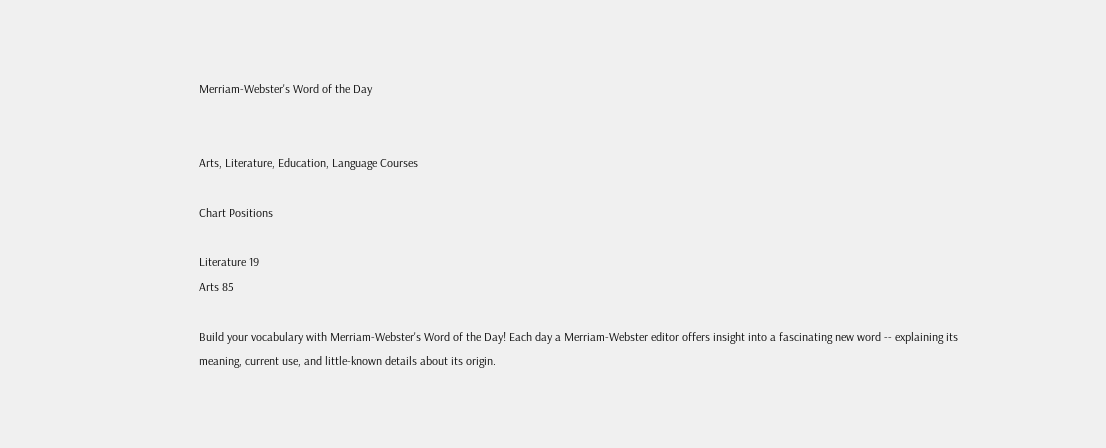Merriam-Webster's Word of the Day


Arts, Literature, Education, Language Courses

Chart Positions

Literature 19
Arts 85

Build your vocabulary with Merriam-Webster's Word of the Day! Each day a Merriam-Webster editor offers insight into a fascinating new word -- explaining its meaning, current use, and little-known details about its origin.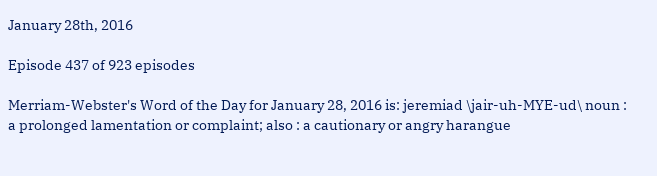January 28th, 2016

Episode 437 of 923 episodes

Merriam-Webster's Word of the Day for January 28, 2016 is: jeremiad \jair-uh-MYE-ud\ noun : a prolonged lamentation or complaint; also : a cautionary or angry harangue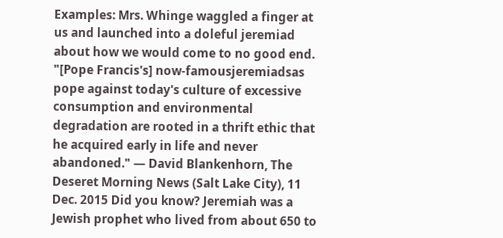Examples: Mrs. Whinge waggled a finger at us and launched into a doleful jeremiad about how we would come to no good end. "[Pope Francis's] now-famousjeremiadsas pope against today's culture of excessive consumption and environmental degradation are rooted in a thrift ethic that he acquired early in life and never abandoned." — David Blankenhorn, The Deseret Morning News (Salt Lake City), 11 Dec. 2015 Did you know? Jeremiah was a Jewish prophet who lived from about 650 to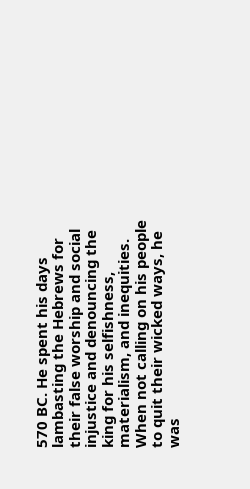570 BC. He spent his days lambasting the Hebrews for their false worship and social injustice and denouncing the king for his selfishness, materialism, and inequities. When not calling on his people to quit their wicked ways, he was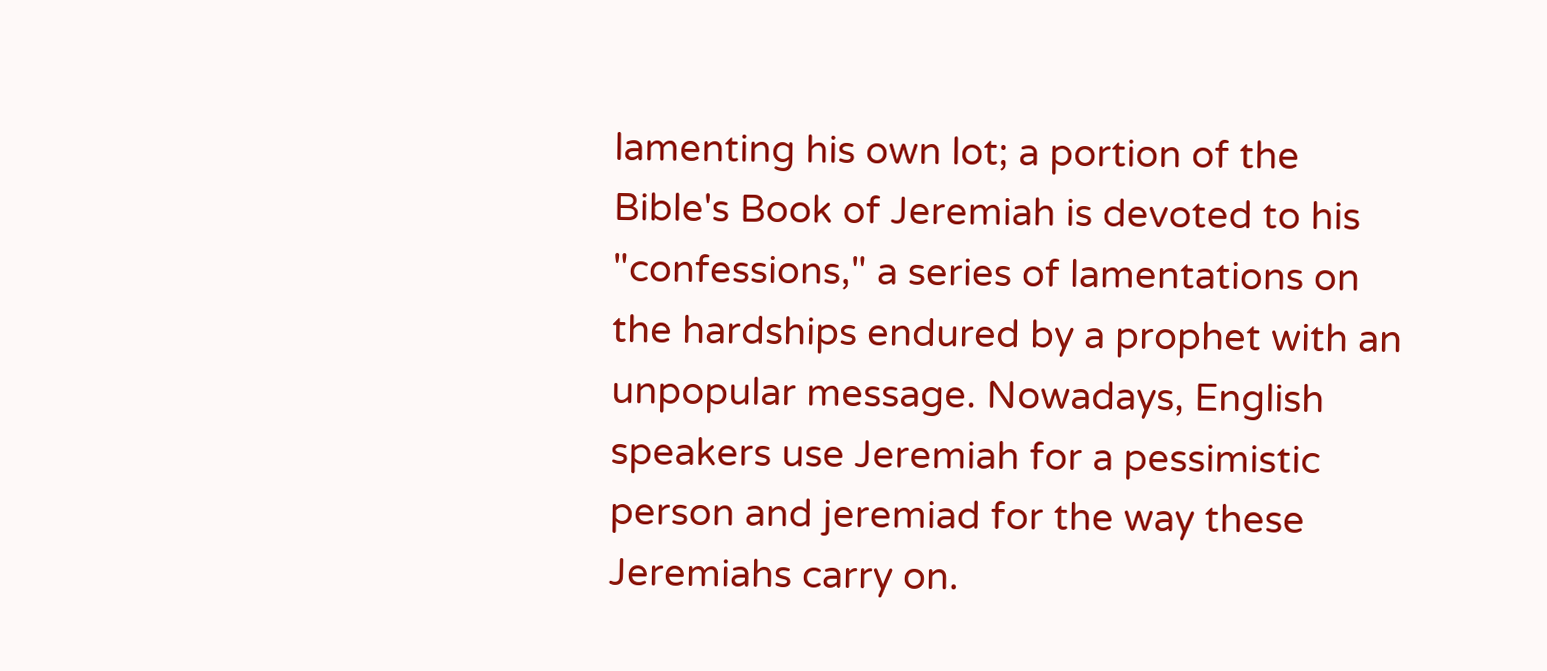lamenting his own lot; a portion of the Bible's Book of Jeremiah is devoted to his "confessions," a series of lamentations on the hardships endured by a prophet with an unpopular message. Nowadays, English speakers use Jeremiah for a pessimistic person and jeremiad for the way these Jeremiahs carry on.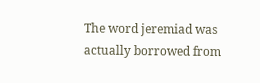The word jeremiad was actually borrowed from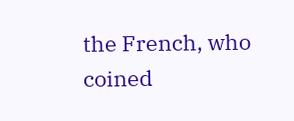the French, who coined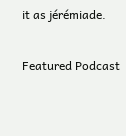it as jérémiade.

Featured Podcast